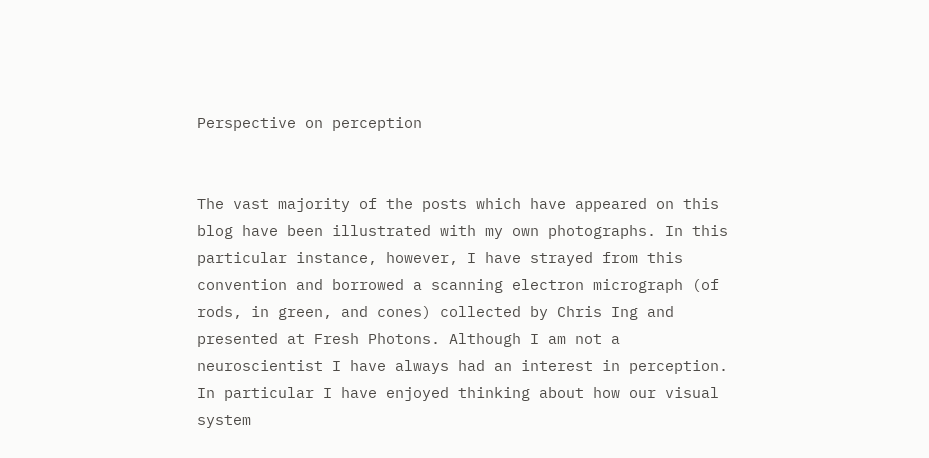Perspective on perception


The vast majority of the posts which have appeared on this blog have been illustrated with my own photographs. In this particular instance, however, I have strayed from this convention and borrowed a scanning electron micrograph (of rods, in green, and cones) collected by Chris Ing and presented at Fresh Photons. Although I am not a neuroscientist I have always had an interest in perception. In particular I have enjoyed thinking about how our visual system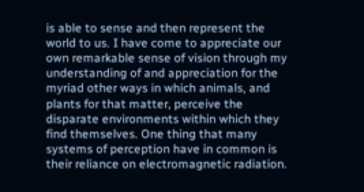is able to sense and then represent the world to us. I have come to appreciate our own remarkable sense of vision through my understanding of and appreciation for the myriad other ways in which animals, and plants for that matter, perceive the disparate environments within which they find themselves. One thing that many systems of perception have in common is their reliance on electromagnetic radiation.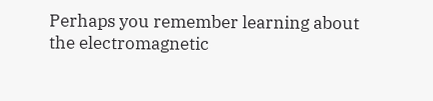Perhaps you remember learning about the electromagnetic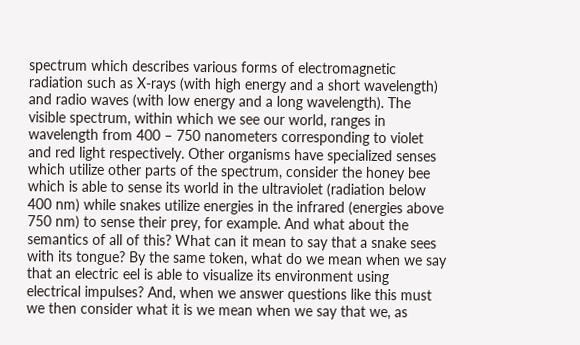spectrum which describes various forms of electromagnetic radiation such as X-rays (with high energy and a short wavelength) and radio waves (with low energy and a long wavelength). The visible spectrum, within which we see our world, ranges in wavelength from 400 – 750 nanometers corresponding to violet and red light respectively. Other organisms have specialized senses which utilize other parts of the spectrum, consider the honey bee which is able to sense its world in the ultraviolet (radiation below 400 nm) while snakes utilize energies in the infrared (energies above 750 nm) to sense their prey, for example. And what about the semantics of all of this? What can it mean to say that a snake sees with its tongue? By the same token, what do we mean when we say that an electric eel is able to visualize its environment using electrical impulses? And, when we answer questions like this must we then consider what it is we mean when we say that we, as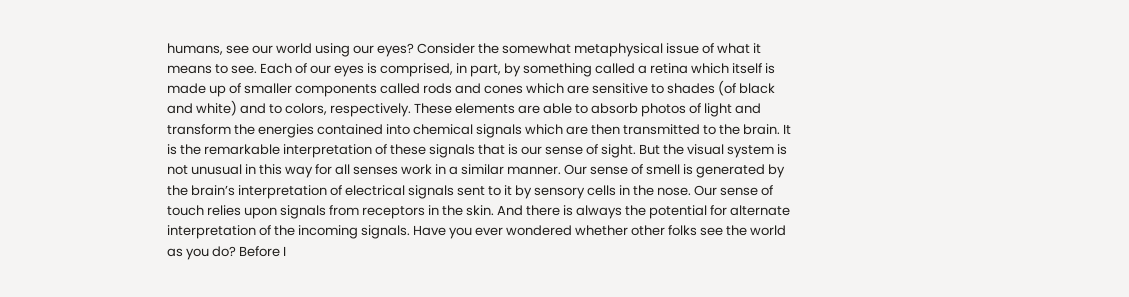humans, see our world using our eyes? Consider the somewhat metaphysical issue of what it means to see. Each of our eyes is comprised, in part, by something called a retina which itself is made up of smaller components called rods and cones which are sensitive to shades (of black and white) and to colors, respectively. These elements are able to absorb photos of light and transform the energies contained into chemical signals which are then transmitted to the brain. It is the remarkable interpretation of these signals that is our sense of sight. But the visual system is not unusual in this way for all senses work in a similar manner. Our sense of smell is generated by the brain’s interpretation of electrical signals sent to it by sensory cells in the nose. Our sense of touch relies upon signals from receptors in the skin. And there is always the potential for alternate interpretation of the incoming signals. Have you ever wondered whether other folks see the world as you do? Before I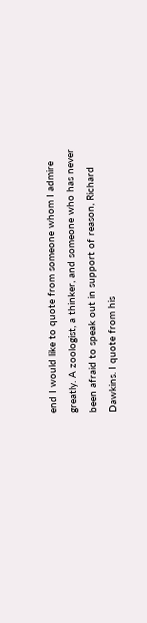end I would like to quote from someone whom I admire greatly. A zoologist, a thinker, and someone who has never been afraid to speak out in support of reason, Richard Dawkins. I quote from his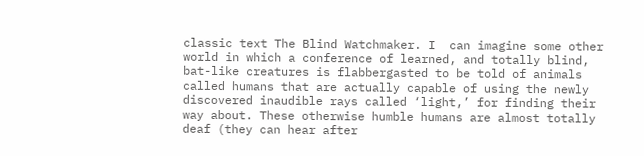classic text The Blind Watchmaker. I  can imagine some other world in which a conference of learned, and totally blind, bat-like creatures is flabbergasted to be told of animals called humans that are actually capable of using the newly discovered inaudible rays called ‘light,’ for finding their way about. These otherwise humble humans are almost totally deaf (they can hear after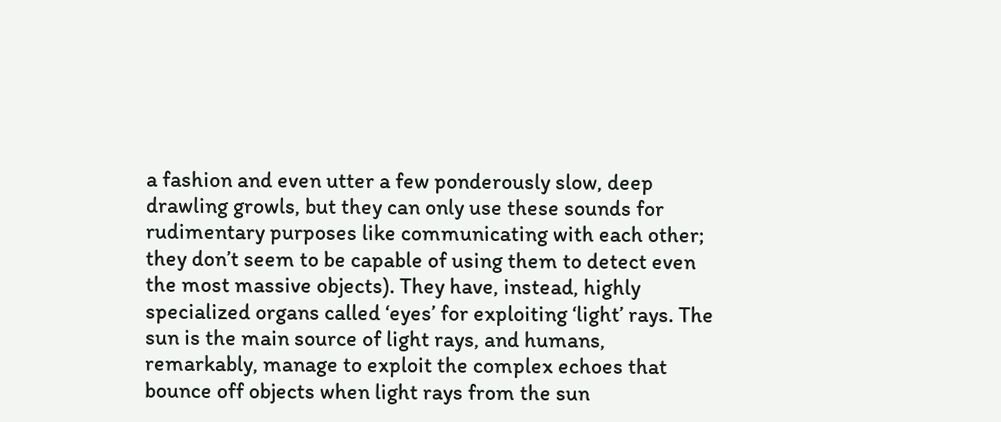a fashion and even utter a few ponderously slow, deep drawling growls, but they can only use these sounds for rudimentary purposes like communicating with each other; they don’t seem to be capable of using them to detect even the most massive objects). They have, instead, highly specialized organs called ‘eyes’ for exploiting ‘light’ rays. The sun is the main source of light rays, and humans, remarkably, manage to exploit the complex echoes that bounce off objects when light rays from the sun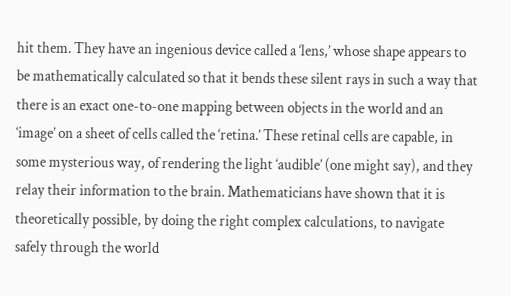hit them. They have an ingenious device called a ‘lens,’ whose shape appears to be mathematically calculated so that it bends these silent rays in such a way that there is an exact one-to-one mapping between objects in the world and an ‘image’ on a sheet of cells called the ‘retina.’ These retinal cells are capable, in some mysterious way, of rendering the light ‘audible’ (one might say), and they relay their information to the brain. Mathematicians have shown that it is theoretically possible, by doing the right complex calculations, to navigate safely through the world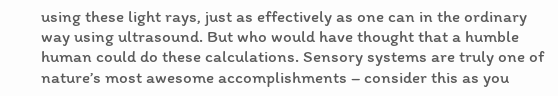using these light rays, just as effectively as one can in the ordinary way using ultrasound. But who would have thought that a humble human could do these calculations. Sensory systems are truly one of nature’s most awesome accomplishments – consider this as you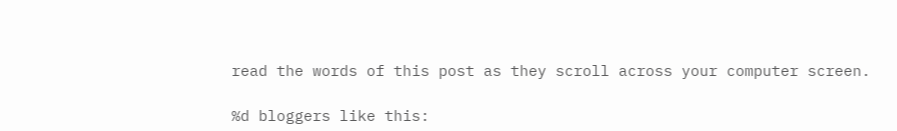read the words of this post as they scroll across your computer screen.

%d bloggers like this: